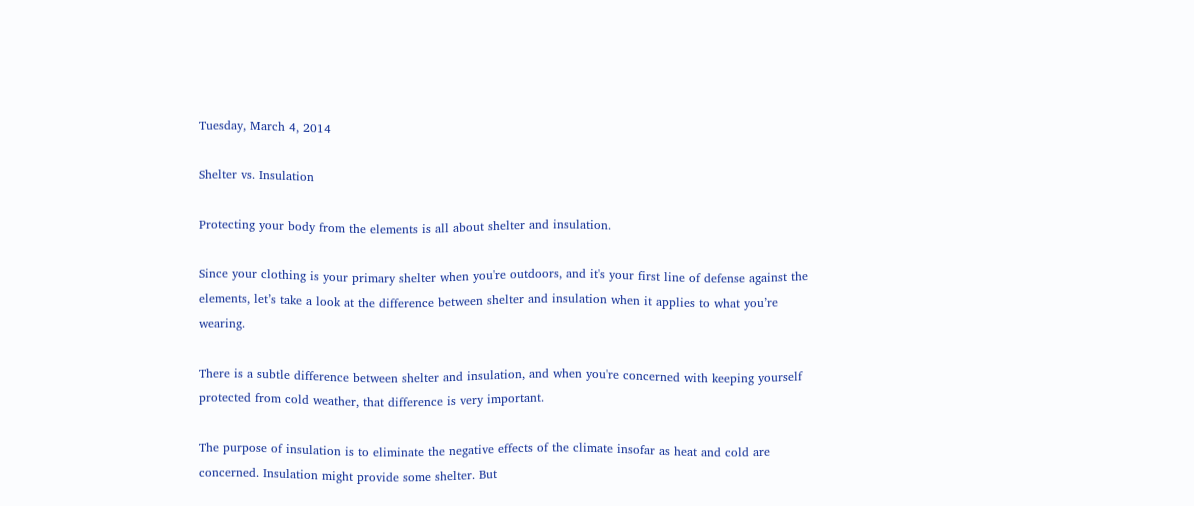Tuesday, March 4, 2014

Shelter vs. Insulation

Protecting your body from the elements is all about shelter and insulation.

Since your clothing is your primary shelter when you're outdoors, and it's your first line of defense against the elements, let’s take a look at the difference between shelter and insulation when it applies to what you’re wearing.

There is a subtle difference between shelter and insulation, and when you're concerned with keeping yourself protected from cold weather, that difference is very important.

The purpose of insulation is to eliminate the negative effects of the climate insofar as heat and cold are concerned. Insulation might provide some shelter. But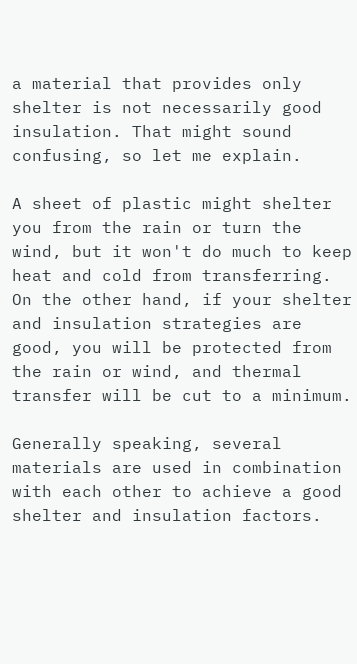a material that provides only shelter is not necessarily good insulation. That might sound confusing, so let me explain.

A sheet of plastic might shelter you from the rain or turn the wind, but it won't do much to keep heat and cold from transferring. On the other hand, if your shelter and insulation strategies are good, you will be protected from the rain or wind, and thermal transfer will be cut to a minimum.

Generally speaking, several materials are used in combination with each other to achieve a good shelter and insulation factors.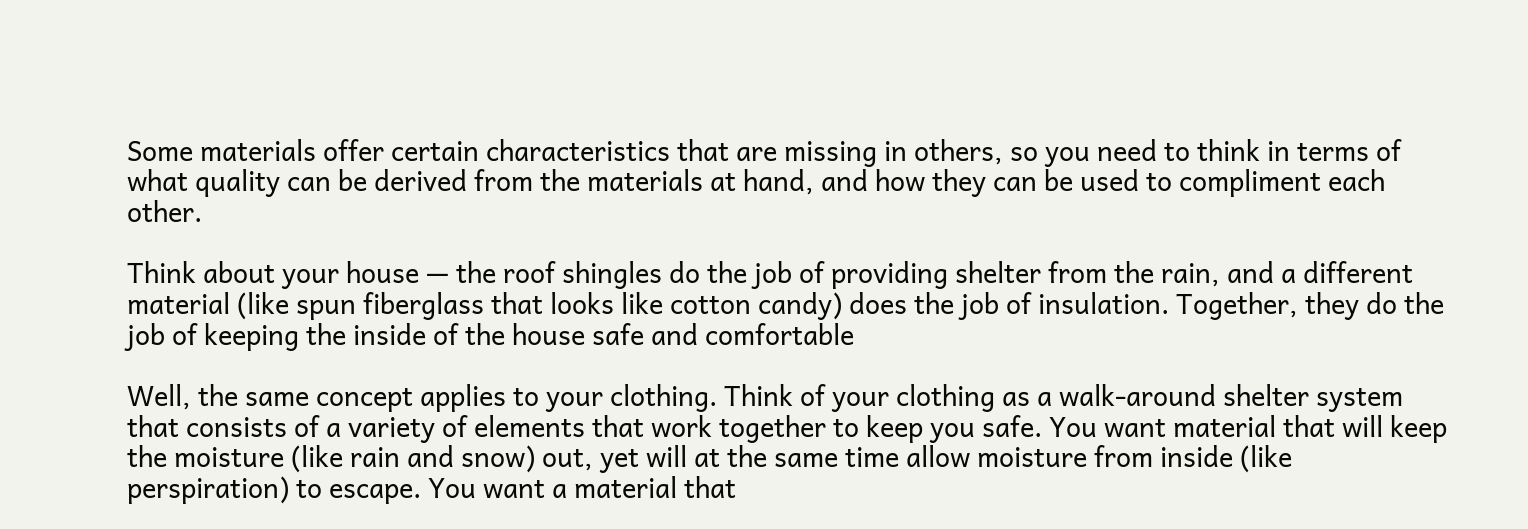Some materials offer certain characteristics that are missing in others, so you need to think in terms of what quality can be derived from the materials at hand, and how they can be used to compliment each other.

Think about your house — the roof shingles do the job of providing shelter from the rain, and a different material (like spun fiberglass that looks like cotton candy) does the job of insulation. Together, they do the job of keeping the inside of the house safe and comfortable

Well, the same concept applies to your clothing. Think of your clothing as a walk-around shelter system that consists of a variety of elements that work together to keep you safe. You want material that will keep the moisture (like rain and snow) out, yet will at the same time allow moisture from inside (like perspiration) to escape. You want a material that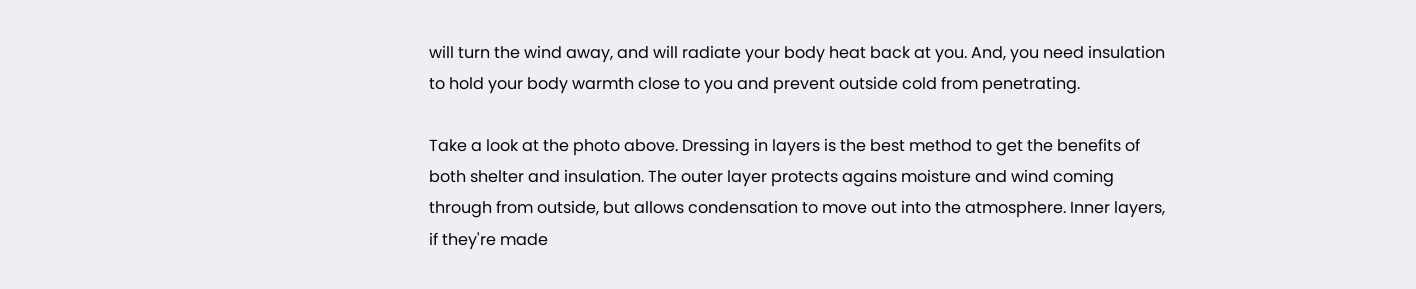will turn the wind away, and will radiate your body heat back at you. And, you need insulation to hold your body warmth close to you and prevent outside cold from penetrating.

Take a look at the photo above. Dressing in layers is the best method to get the benefits of both shelter and insulation. The outer layer protects agains moisture and wind coming through from outside, but allows condensation to move out into the atmosphere. Inner layers, if they're made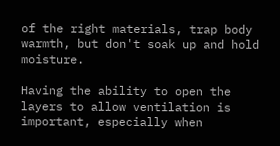of the right materials, trap body warmth, but don't soak up and hold moisture.

Having the ability to open the layers to allow ventilation is important, especially when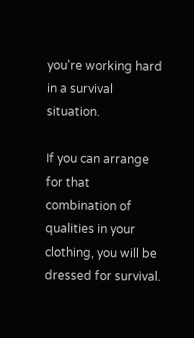you're working hard in a survival situation.

If you can arrange for that combination of qualities in your clothing, you will be dressed for survival.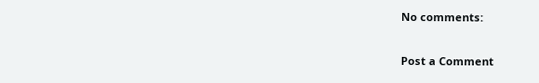No comments:

Post a Comment